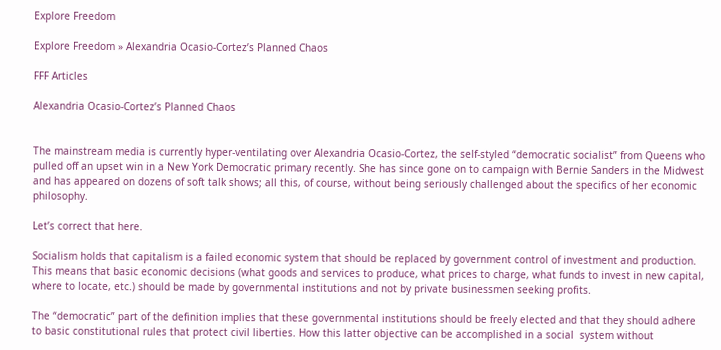Explore Freedom

Explore Freedom » Alexandria Ocasio-Cortez’s Planned Chaos

FFF Articles

Alexandria Ocasio-Cortez’s Planned Chaos


The mainstream media is currently hyper-ventilating over Alexandria Ocasio-Cortez, the self-styled “democratic socialist” from Queens who pulled off an upset win in a New York Democratic primary recently. She has since gone on to campaign with Bernie Sanders in the Midwest and has appeared on dozens of soft talk shows; all this, of course, without being seriously challenged about the specifics of her economic philosophy.

Let’s correct that here.

Socialism holds that capitalism is a failed economic system that should be replaced by government control of investment and production. This means that basic economic decisions (what goods and services to produce, what prices to charge, what funds to invest in new capital, where to locate, etc.) should be made by governmental institutions and not by private businessmen seeking profits.

The “democratic” part of the definition implies that these governmental institutions should be freely elected and that they should adhere to basic constitutional rules that protect civil liberties. How this latter objective can be accomplished in a social  system without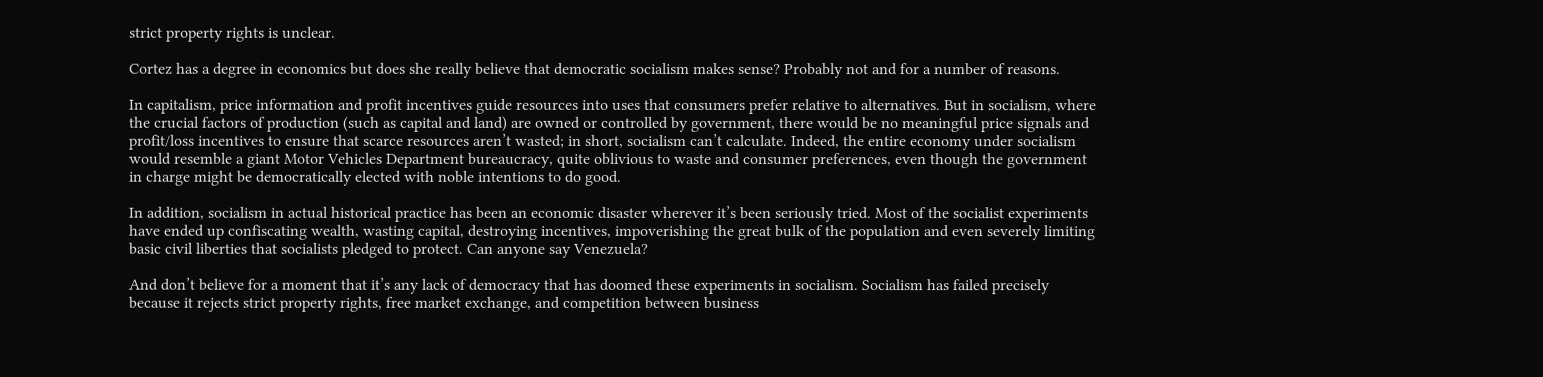strict property rights is unclear.

Cortez has a degree in economics but does she really believe that democratic socialism makes sense? Probably not and for a number of reasons.

In capitalism, price information and profit incentives guide resources into uses that consumers prefer relative to alternatives. But in socialism, where the crucial factors of production (such as capital and land) are owned or controlled by government, there would be no meaningful price signals and profit/loss incentives to ensure that scarce resources aren’t wasted; in short, socialism can’t calculate. Indeed, the entire economy under socialism would resemble a giant Motor Vehicles Department bureaucracy, quite oblivious to waste and consumer preferences, even though the government in charge might be democratically elected with noble intentions to do good.

In addition, socialism in actual historical practice has been an economic disaster wherever it’s been seriously tried. Most of the socialist experiments have ended up confiscating wealth, wasting capital, destroying incentives, impoverishing the great bulk of the population and even severely limiting basic civil liberties that socialists pledged to protect. Can anyone say Venezuela?

And don’t believe for a moment that it’s any lack of democracy that has doomed these experiments in socialism. Socialism has failed precisely because it rejects strict property rights, free market exchange, and competition between business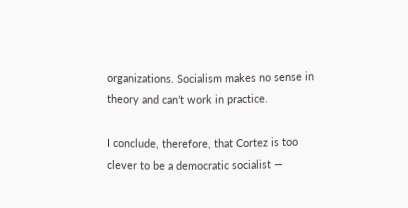organizations. Socialism makes no sense in theory and can’t work in practice.

I conclude, therefore, that Cortez is too clever to be a democratic socialist —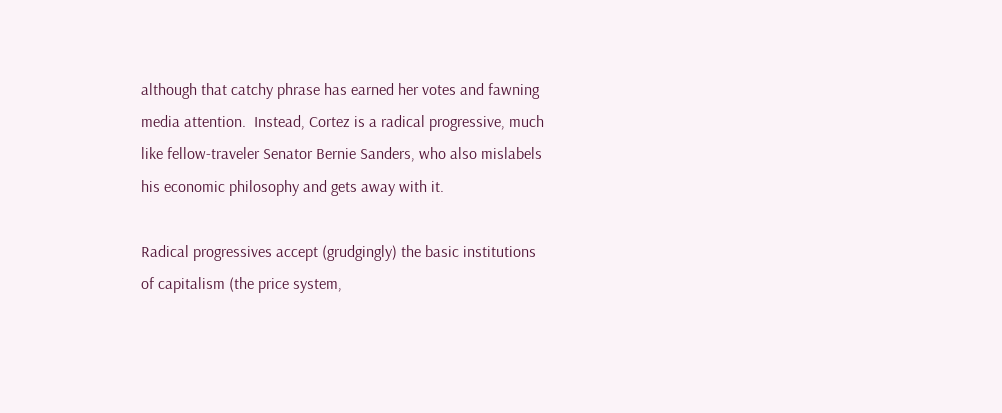although that catchy phrase has earned her votes and fawning media attention.  Instead, Cortez is a radical progressive, much like fellow-traveler Senator Bernie Sanders, who also mislabels his economic philosophy and gets away with it.

Radical progressives accept (grudgingly) the basic institutions of capitalism (the price system,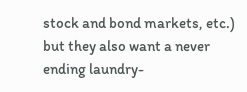stock and bond markets, etc.) but they also want a never ending laundry-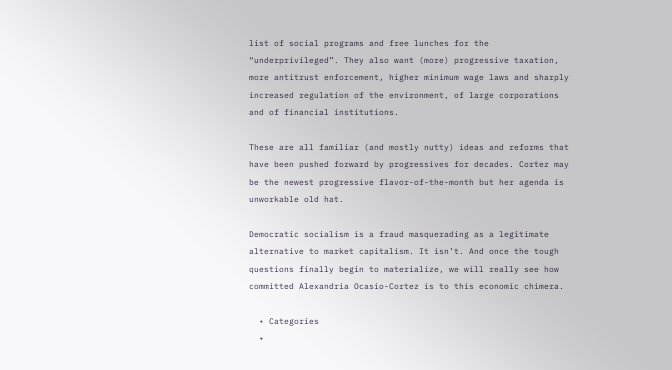list of social programs and free lunches for the “underprivileged”. They also want (more) progressive taxation, more antitrust enforcement, higher minimum wage laws and sharply increased regulation of the environment, of large corporations and of financial institutions.

These are all familiar (and mostly nutty) ideas and reforms that have been pushed forward by progressives for decades. Cortez may be the newest progressive flavor-of-the-month but her agenda is unworkable old hat.

Democratic socialism is a fraud masquerading as a legitimate alternative to market capitalism. It isn’t. And once the tough questions finally begin to materialize, we will really see how committed Alexandria Ocasio-Cortez is to this economic chimera.

  • Categories
  •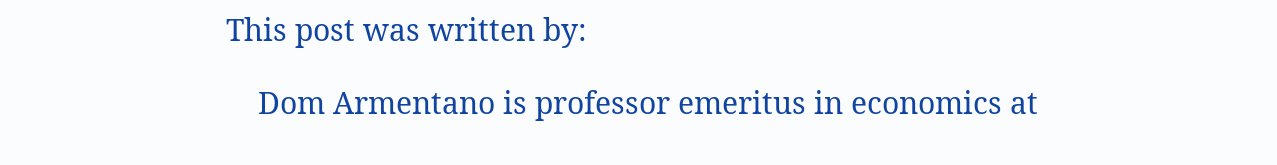This post was written by:

    Dom Armentano is professor emeritus in economics at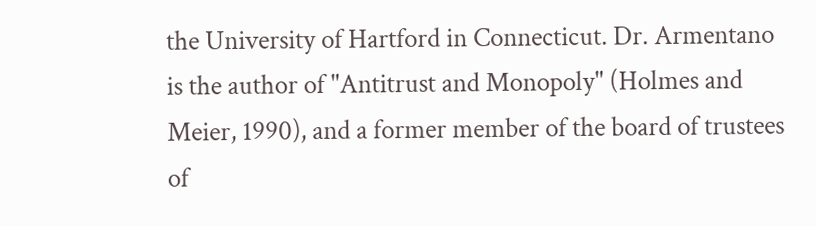the University of Hartford in Connecticut. Dr. Armentano is the author of "Antitrust and Monopoly" (Holmes and Meier, 1990), and a former member of the board of trustees of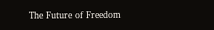The Future of Freedom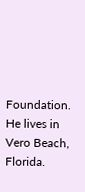Foundation. He lives in Vero Beach, Florida.